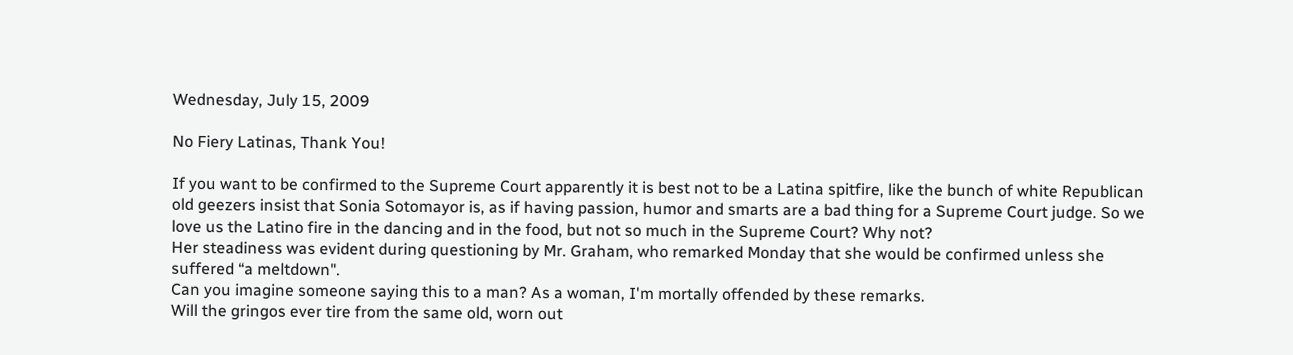Wednesday, July 15, 2009

No Fiery Latinas, Thank You!

If you want to be confirmed to the Supreme Court apparently it is best not to be a Latina spitfire, like the bunch of white Republican old geezers insist that Sonia Sotomayor is, as if having passion, humor and smarts are a bad thing for a Supreme Court judge. So we love us the Latino fire in the dancing and in the food, but not so much in the Supreme Court? Why not?
Her steadiness was evident during questioning by Mr. Graham, who remarked Monday that she would be confirmed unless she suffered “a meltdown".
Can you imagine someone saying this to a man? As a woman, I'm mortally offended by these remarks.
Will the gringos ever tire from the same old, worn out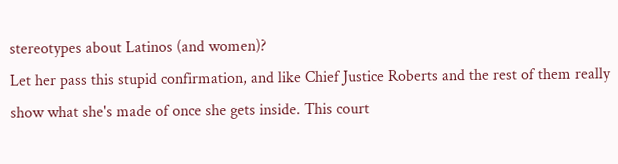stereotypes about Latinos (and women)?
Let her pass this stupid confirmation, and like Chief Justice Roberts and the rest of them really show what she's made of once she gets inside. This court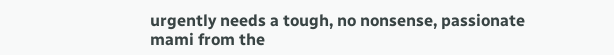urgently needs a tough, no nonsense, passionate mami from the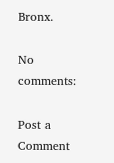Bronx.

No comments:

Post a Comment